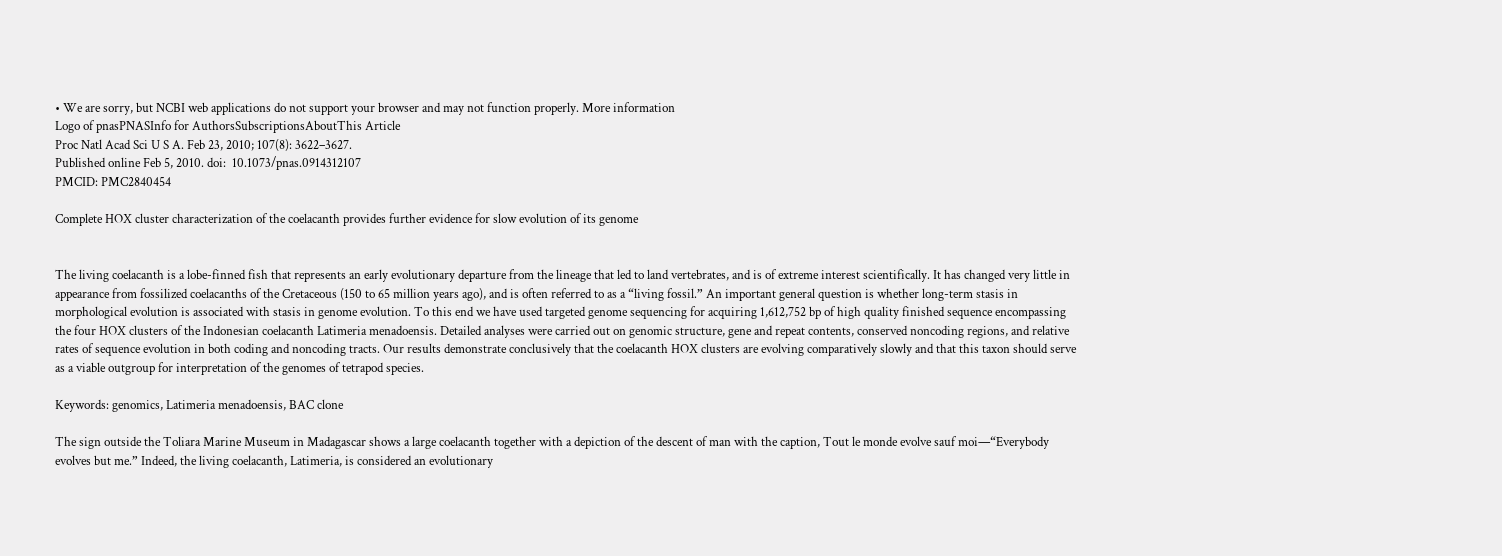• We are sorry, but NCBI web applications do not support your browser and may not function properly. More information
Logo of pnasPNASInfo for AuthorsSubscriptionsAboutThis Article
Proc Natl Acad Sci U S A. Feb 23, 2010; 107(8): 3622–3627.
Published online Feb 5, 2010. doi:  10.1073/pnas.0914312107
PMCID: PMC2840454

Complete HOX cluster characterization of the coelacanth provides further evidence for slow evolution of its genome


The living coelacanth is a lobe-finned fish that represents an early evolutionary departure from the lineage that led to land vertebrates, and is of extreme interest scientifically. It has changed very little in appearance from fossilized coelacanths of the Cretaceous (150 to 65 million years ago), and is often referred to as a “living fossil.” An important general question is whether long-term stasis in morphological evolution is associated with stasis in genome evolution. To this end we have used targeted genome sequencing for acquiring 1,612,752 bp of high quality finished sequence encompassing the four HOX clusters of the Indonesian coelacanth Latimeria menadoensis. Detailed analyses were carried out on genomic structure, gene and repeat contents, conserved noncoding regions, and relative rates of sequence evolution in both coding and noncoding tracts. Our results demonstrate conclusively that the coelacanth HOX clusters are evolving comparatively slowly and that this taxon should serve as a viable outgroup for interpretation of the genomes of tetrapod species.

Keywords: genomics, Latimeria menadoensis, BAC clone

The sign outside the Toliara Marine Museum in Madagascar shows a large coelacanth together with a depiction of the descent of man with the caption, Tout le monde evolve sauf moi—“Everybody evolves but me.” Indeed, the living coelacanth, Latimeria, is considered an evolutionary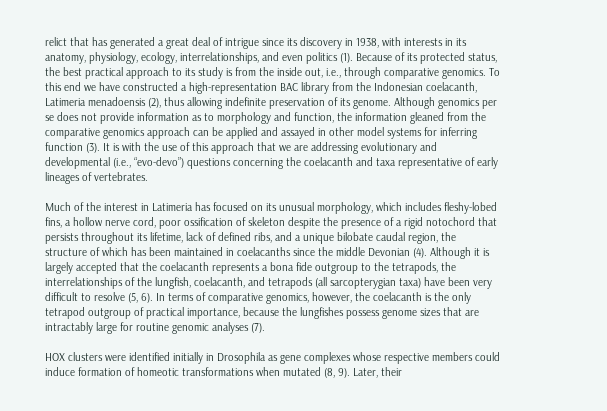relict that has generated a great deal of intrigue since its discovery in 1938, with interests in its anatomy, physiology, ecology, interrelationships, and even politics (1). Because of its protected status, the best practical approach to its study is from the inside out, i.e., through comparative genomics. To this end we have constructed a high-representation BAC library from the Indonesian coelacanth, Latimeria menadoensis (2), thus allowing indefinite preservation of its genome. Although genomics per se does not provide information as to morphology and function, the information gleaned from the comparative genomics approach can be applied and assayed in other model systems for inferring function (3). It is with the use of this approach that we are addressing evolutionary and developmental (i.e., “evo-devo”) questions concerning the coelacanth and taxa representative of early lineages of vertebrates.

Much of the interest in Latimeria has focused on its unusual morphology, which includes fleshy-lobed fins, a hollow nerve cord, poor ossification of skeleton despite the presence of a rigid notochord that persists throughout its lifetime, lack of defined ribs, and a unique bilobate caudal region, the structure of which has been maintained in coelacanths since the middle Devonian (4). Although it is largely accepted that the coelacanth represents a bona fide outgroup to the tetrapods, the interrelationships of the lungfish, coelacanth, and tetrapods (all sarcopterygian taxa) have been very difficult to resolve (5, 6). In terms of comparative genomics, however, the coelacanth is the only tetrapod outgroup of practical importance, because the lungfishes possess genome sizes that are intractably large for routine genomic analyses (7).

HOX clusters were identified initially in Drosophila as gene complexes whose respective members could induce formation of homeotic transformations when mutated (8, 9). Later, their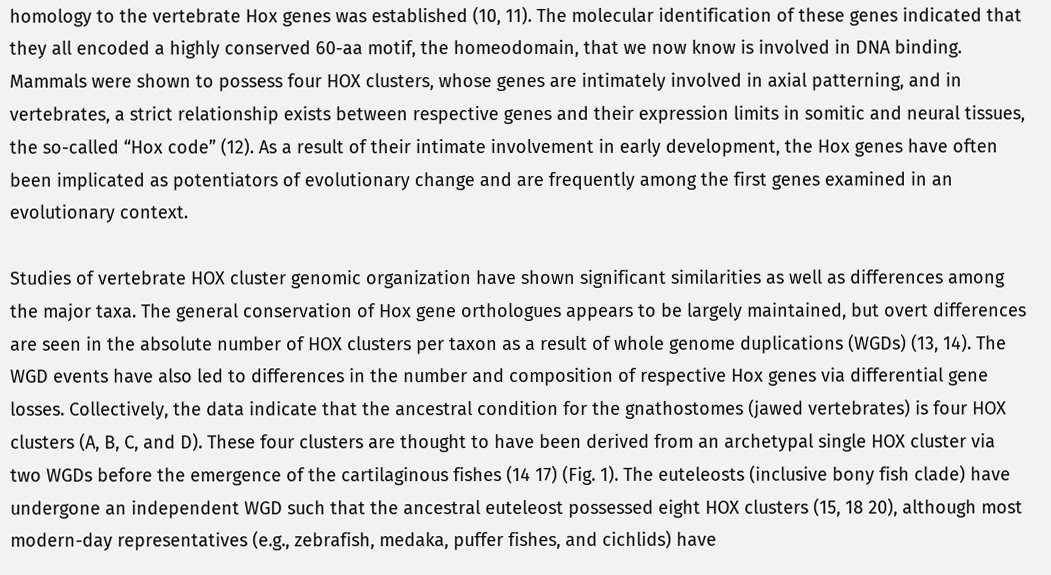homology to the vertebrate Hox genes was established (10, 11). The molecular identification of these genes indicated that they all encoded a highly conserved 60-aa motif, the homeodomain, that we now know is involved in DNA binding. Mammals were shown to possess four HOX clusters, whose genes are intimately involved in axial patterning, and in vertebrates, a strict relationship exists between respective genes and their expression limits in somitic and neural tissues, the so-called “Hox code” (12). As a result of their intimate involvement in early development, the Hox genes have often been implicated as potentiators of evolutionary change and are frequently among the first genes examined in an evolutionary context.

Studies of vertebrate HOX cluster genomic organization have shown significant similarities as well as differences among the major taxa. The general conservation of Hox gene orthologues appears to be largely maintained, but overt differences are seen in the absolute number of HOX clusters per taxon as a result of whole genome duplications (WGDs) (13, 14). The WGD events have also led to differences in the number and composition of respective Hox genes via differential gene losses. Collectively, the data indicate that the ancestral condition for the gnathostomes (jawed vertebrates) is four HOX clusters (A, B, C, and D). These four clusters are thought to have been derived from an archetypal single HOX cluster via two WGDs before the emergence of the cartilaginous fishes (14 17) (Fig. 1). The euteleosts (inclusive bony fish clade) have undergone an independent WGD such that the ancestral euteleost possessed eight HOX clusters (15, 18 20), although most modern-day representatives (e.g., zebrafish, medaka, puffer fishes, and cichlids) have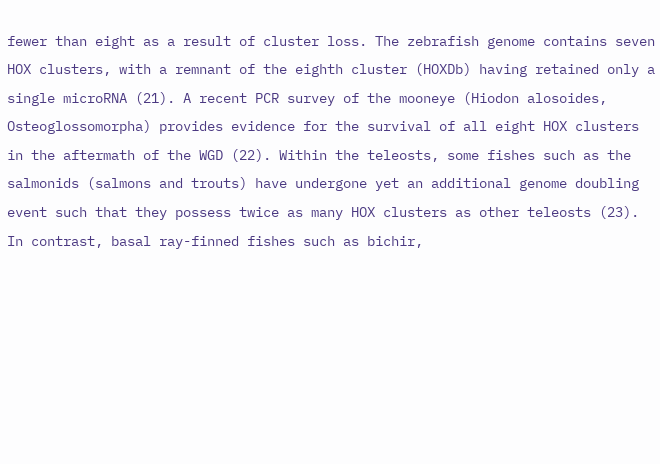fewer than eight as a result of cluster loss. The zebrafish genome contains seven HOX clusters, with a remnant of the eighth cluster (HOXDb) having retained only a single microRNA (21). A recent PCR survey of the mooneye (Hiodon alosoides, Osteoglossomorpha) provides evidence for the survival of all eight HOX clusters in the aftermath of the WGD (22). Within the teleosts, some fishes such as the salmonids (salmons and trouts) have undergone yet an additional genome doubling event such that they possess twice as many HOX clusters as other teleosts (23). In contrast, basal ray-finned fishes such as bichir,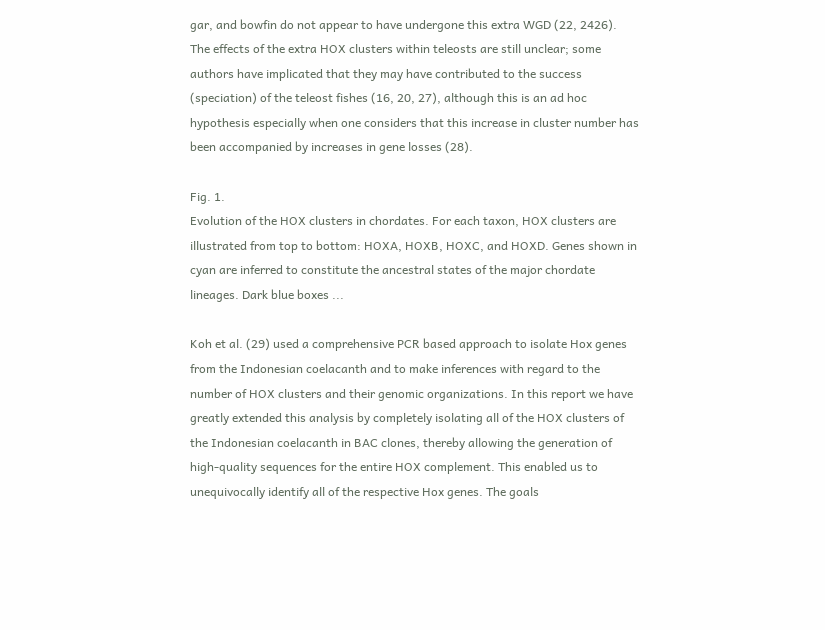gar, and bowfin do not appear to have undergone this extra WGD (22, 2426). The effects of the extra HOX clusters within teleosts are still unclear; some authors have implicated that they may have contributed to the success (speciation) of the teleost fishes (16, 20, 27), although this is an ad hoc hypothesis especially when one considers that this increase in cluster number has been accompanied by increases in gene losses (28).

Fig. 1.
Evolution of the HOX clusters in chordates. For each taxon, HOX clusters are illustrated from top to bottom: HOXA, HOXB, HOXC, and HOXD. Genes shown in cyan are inferred to constitute the ancestral states of the major chordate lineages. Dark blue boxes ...

Koh et al. (29) used a comprehensive PCR based approach to isolate Hox genes from the Indonesian coelacanth and to make inferences with regard to the number of HOX clusters and their genomic organizations. In this report we have greatly extended this analysis by completely isolating all of the HOX clusters of the Indonesian coelacanth in BAC clones, thereby allowing the generation of high-quality sequences for the entire HOX complement. This enabled us to unequivocally identify all of the respective Hox genes. The goals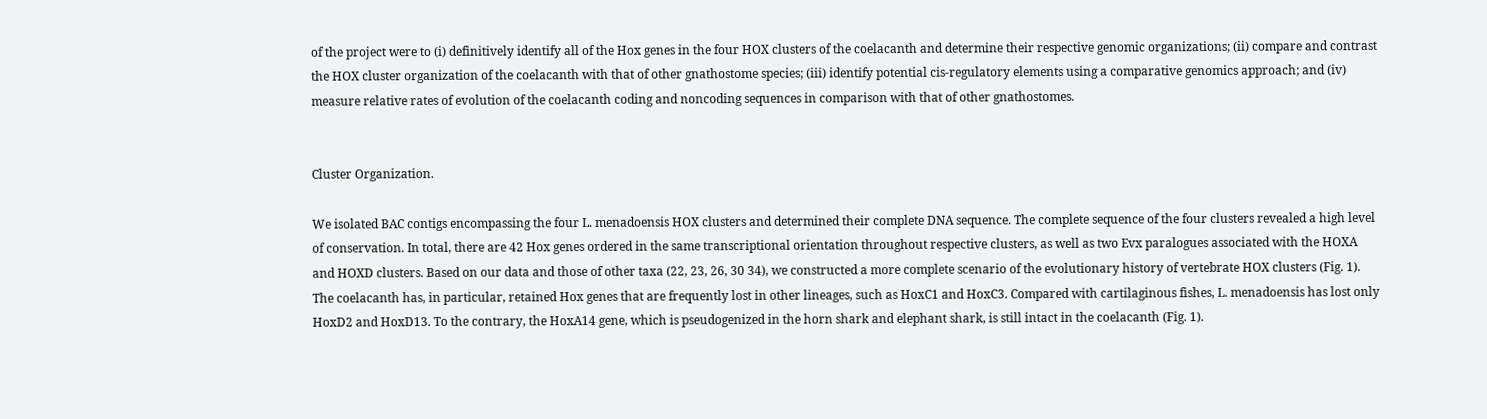of the project were to (i) definitively identify all of the Hox genes in the four HOX clusters of the coelacanth and determine their respective genomic organizations; (ii) compare and contrast the HOX cluster organization of the coelacanth with that of other gnathostome species; (iii) identify potential cis-regulatory elements using a comparative genomics approach; and (iv) measure relative rates of evolution of the coelacanth coding and noncoding sequences in comparison with that of other gnathostomes.


Cluster Organization.

We isolated BAC contigs encompassing the four L. menadoensis HOX clusters and determined their complete DNA sequence. The complete sequence of the four clusters revealed a high level of conservation. In total, there are 42 Hox genes ordered in the same transcriptional orientation throughout respective clusters, as well as two Evx paralogues associated with the HOXA and HOXD clusters. Based on our data and those of other taxa (22, 23, 26, 30 34), we constructed a more complete scenario of the evolutionary history of vertebrate HOX clusters (Fig. 1). The coelacanth has, in particular, retained Hox genes that are frequently lost in other lineages, such as HoxC1 and HoxC3. Compared with cartilaginous fishes, L. menadoensis has lost only HoxD2 and HoxD13. To the contrary, the HoxA14 gene, which is pseudogenized in the horn shark and elephant shark, is still intact in the coelacanth (Fig. 1).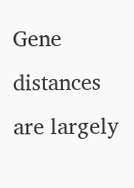Gene distances are largely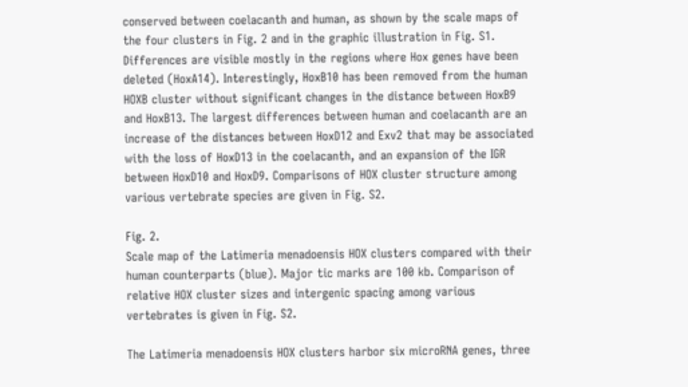conserved between coelacanth and human, as shown by the scale maps of the four clusters in Fig. 2 and in the graphic illustration in Fig. S1. Differences are visible mostly in the regions where Hox genes have been deleted (HoxA14). Interestingly, HoxB10 has been removed from the human HOXB cluster without significant changes in the distance between HoxB9 and HoxB13. The largest differences between human and coelacanth are an increase of the distances between HoxD12 and Exv2 that may be associated with the loss of HoxD13 in the coelacanth, and an expansion of the IGR between HoxD10 and HoxD9. Comparisons of HOX cluster structure among various vertebrate species are given in Fig. S2.

Fig. 2.
Scale map of the Latimeria menadoensis HOX clusters compared with their human counterparts (blue). Major tic marks are 100 kb. Comparison of relative HOX cluster sizes and intergenic spacing among various vertebrates is given in Fig. S2.

The Latimeria menadoensis HOX clusters harbor six microRNA genes, three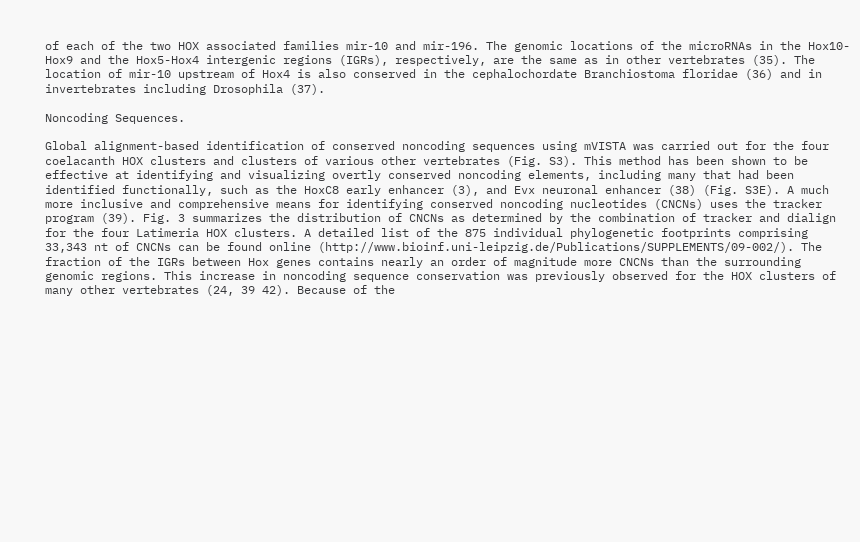of each of the two HOX associated families mir-10 and mir-196. The genomic locations of the microRNAs in the Hox10-Hox9 and the Hox5-Hox4 intergenic regions (IGRs), respectively, are the same as in other vertebrates (35). The location of mir-10 upstream of Hox4 is also conserved in the cephalochordate Branchiostoma floridae (36) and in invertebrates including Drosophila (37).

Noncoding Sequences.

Global alignment-based identification of conserved noncoding sequences using mVISTA was carried out for the four coelacanth HOX clusters and clusters of various other vertebrates (Fig. S3). This method has been shown to be effective at identifying and visualizing overtly conserved noncoding elements, including many that had been identified functionally, such as the HoxC8 early enhancer (3), and Evx neuronal enhancer (38) (Fig. S3E). A much more inclusive and comprehensive means for identifying conserved noncoding nucleotides (CNCNs) uses the tracker program (39). Fig. 3 summarizes the distribution of CNCNs as determined by the combination of tracker and dialign for the four Latimeria HOX clusters. A detailed list of the 875 individual phylogenetic footprints comprising 33,343 nt of CNCNs can be found online (http://www.bioinf.uni-leipzig.de/Publications/SUPPLEMENTS/09-002/). The fraction of the IGRs between Hox genes contains nearly an order of magnitude more CNCNs than the surrounding genomic regions. This increase in noncoding sequence conservation was previously observed for the HOX clusters of many other vertebrates (24, 39 42). Because of the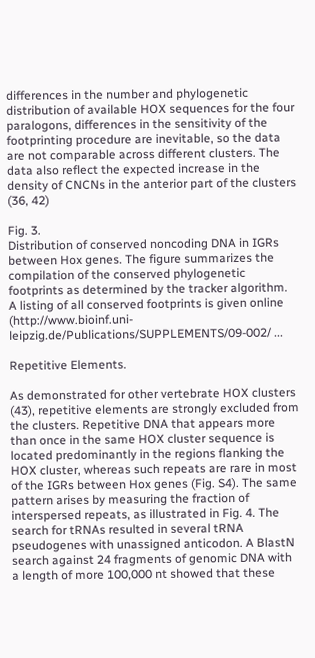differences in the number and phylogenetic distribution of available HOX sequences for the four paralogons, differences in the sensitivity of the footprinting procedure are inevitable, so the data are not comparable across different clusters. The data also reflect the expected increase in the density of CNCNs in the anterior part of the clusters (36, 42)

Fig. 3.
Distribution of conserved noncoding DNA in IGRs between Hox genes. The figure summarizes the compilation of the conserved phylogenetic footprints as determined by the tracker algorithm. A listing of all conserved footprints is given online (http://www.bioinf.uni-leipzig.de/Publications/SUPPLEMENTS/09-002/ ...

Repetitive Elements.

As demonstrated for other vertebrate HOX clusters (43), repetitive elements are strongly excluded from the clusters. Repetitive DNA that appears more than once in the same HOX cluster sequence is located predominantly in the regions flanking the HOX cluster, whereas such repeats are rare in most of the IGRs between Hox genes (Fig. S4). The same pattern arises by measuring the fraction of interspersed repeats, as illustrated in Fig. 4. The search for tRNAs resulted in several tRNA pseudogenes with unassigned anticodon. A BlastN search against 24 fragments of genomic DNA with a length of more 100,000 nt showed that these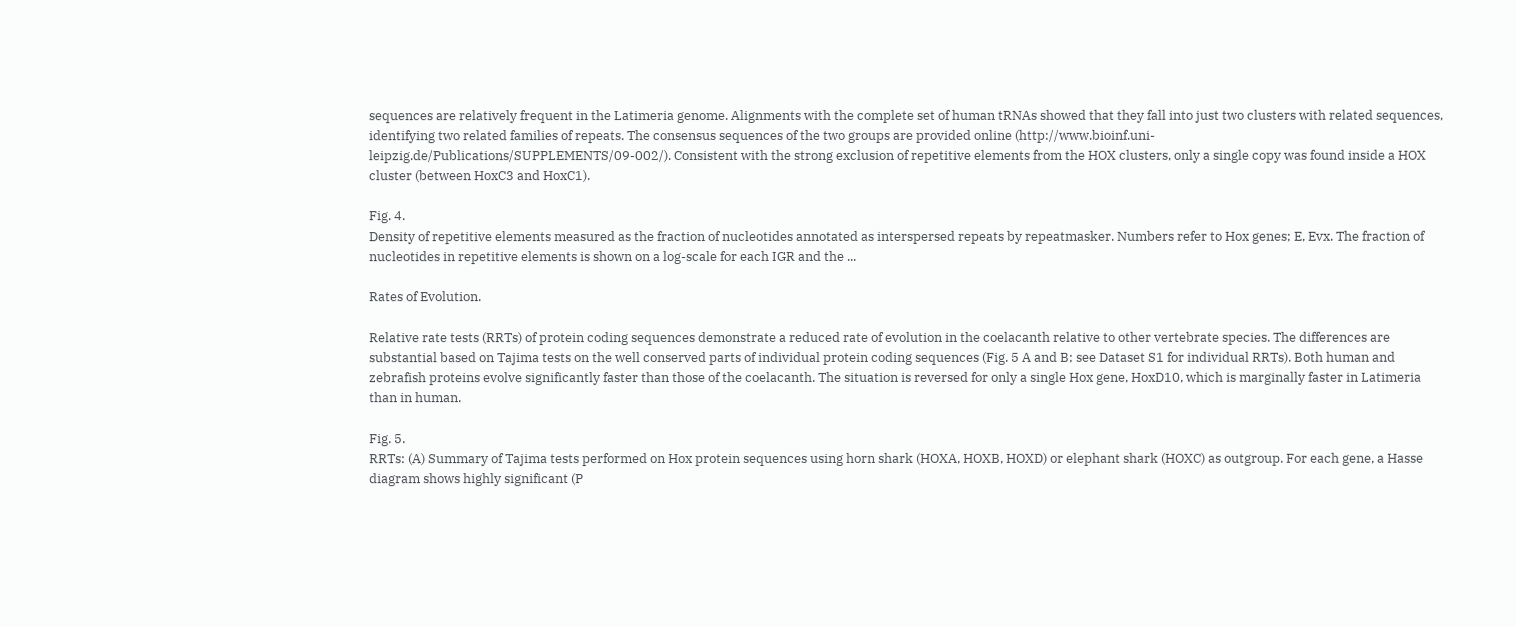sequences are relatively frequent in the Latimeria genome. Alignments with the complete set of human tRNAs showed that they fall into just two clusters with related sequences, identifying two related families of repeats. The consensus sequences of the two groups are provided online (http://www.bioinf.uni-leipzig.de/Publications/SUPPLEMENTS/09-002/). Consistent with the strong exclusion of repetitive elements from the HOX clusters, only a single copy was found inside a HOX cluster (between HoxC3 and HoxC1).

Fig. 4.
Density of repetitive elements measured as the fraction of nucleotides annotated as interspersed repeats by repeatmasker. Numbers refer to Hox genes; E, Evx. The fraction of nucleotides in repetitive elements is shown on a log-scale for each IGR and the ...

Rates of Evolution.

Relative rate tests (RRTs) of protein coding sequences demonstrate a reduced rate of evolution in the coelacanth relative to other vertebrate species. The differences are substantial based on Tajima tests on the well conserved parts of individual protein coding sequences (Fig. 5 A and B; see Dataset S1 for individual RRTs). Both human and zebrafish proteins evolve significantly faster than those of the coelacanth. The situation is reversed for only a single Hox gene, HoxD10, which is marginally faster in Latimeria than in human.

Fig. 5.
RRTs: (A) Summary of Tajima tests performed on Hox protein sequences using horn shark (HOXA, HOXB, HOXD) or elephant shark (HOXC) as outgroup. For each gene, a Hasse diagram shows highly significant (P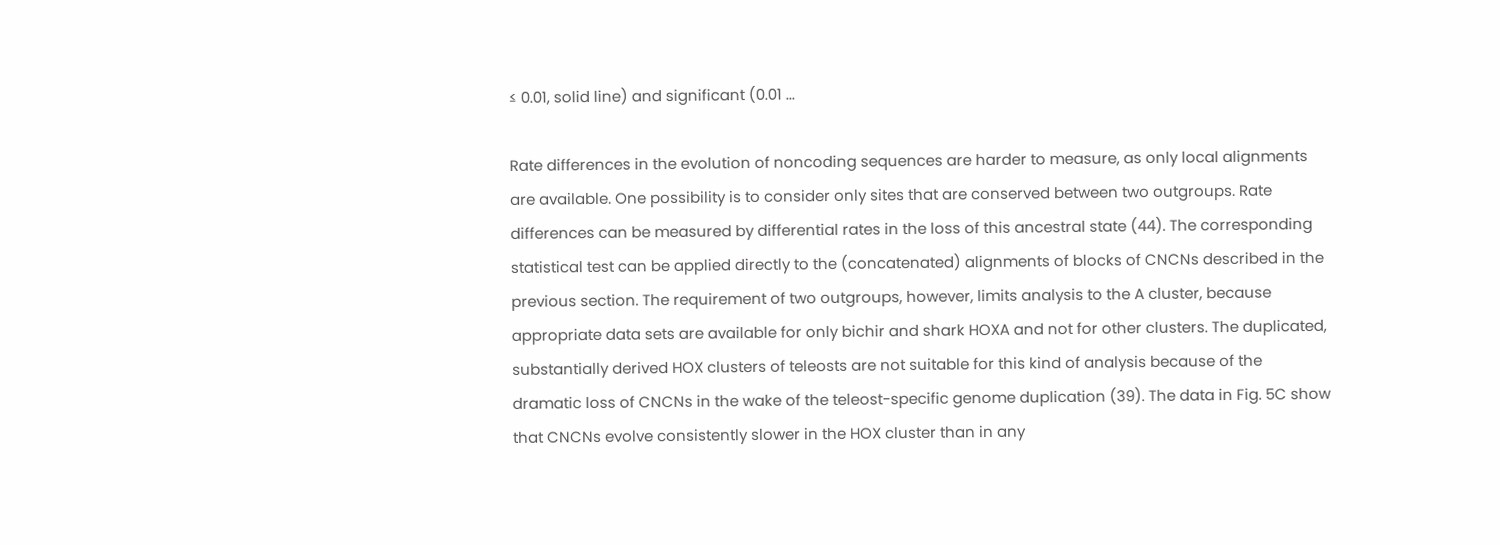≤ 0.01, solid line) and significant (0.01 ...

Rate differences in the evolution of noncoding sequences are harder to measure, as only local alignments are available. One possibility is to consider only sites that are conserved between two outgroups. Rate differences can be measured by differential rates in the loss of this ancestral state (44). The corresponding statistical test can be applied directly to the (concatenated) alignments of blocks of CNCNs described in the previous section. The requirement of two outgroups, however, limits analysis to the A cluster, because appropriate data sets are available for only bichir and shark HOXA and not for other clusters. The duplicated, substantially derived HOX clusters of teleosts are not suitable for this kind of analysis because of the dramatic loss of CNCNs in the wake of the teleost-specific genome duplication (39). The data in Fig. 5C show that CNCNs evolve consistently slower in the HOX cluster than in any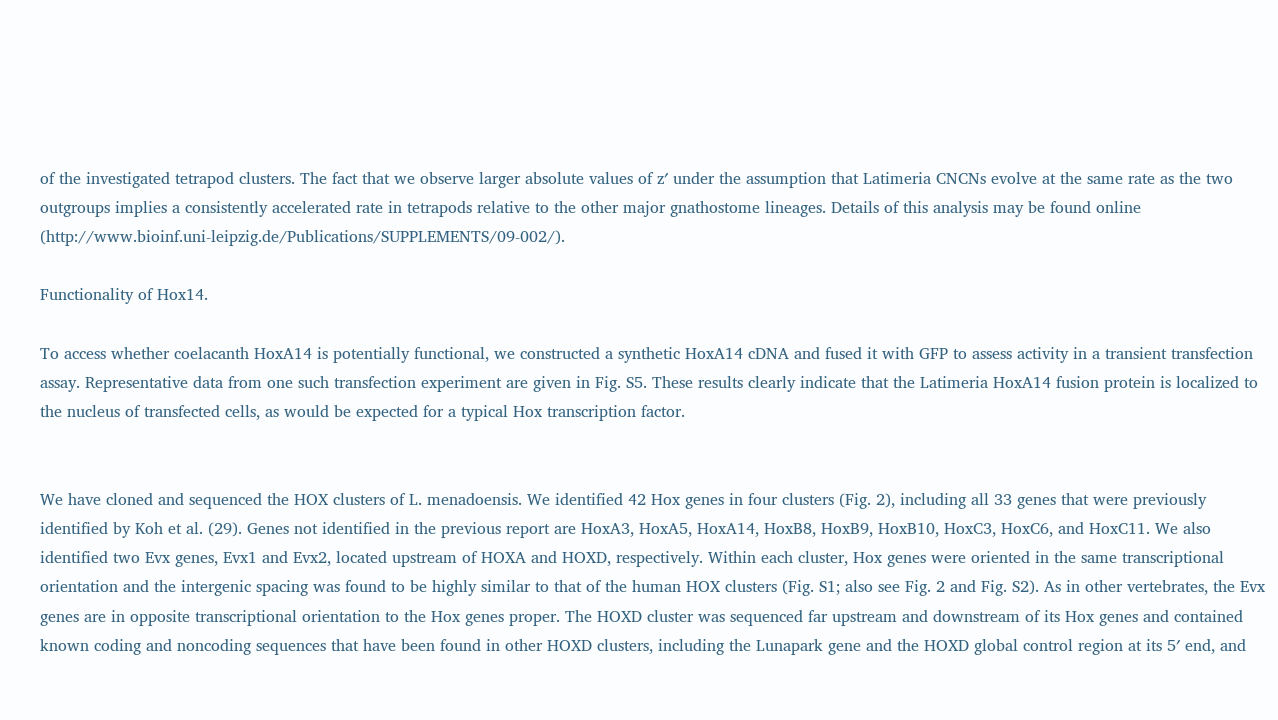of the investigated tetrapod clusters. The fact that we observe larger absolute values of z′ under the assumption that Latimeria CNCNs evolve at the same rate as the two outgroups implies a consistently accelerated rate in tetrapods relative to the other major gnathostome lineages. Details of this analysis may be found online (http://www.bioinf.uni-leipzig.de/Publications/SUPPLEMENTS/09-002/).

Functionality of Hox14.

To access whether coelacanth HoxA14 is potentially functional, we constructed a synthetic HoxA14 cDNA and fused it with GFP to assess activity in a transient transfection assay. Representative data from one such transfection experiment are given in Fig. S5. These results clearly indicate that the Latimeria HoxA14 fusion protein is localized to the nucleus of transfected cells, as would be expected for a typical Hox transcription factor.


We have cloned and sequenced the HOX clusters of L. menadoensis. We identified 42 Hox genes in four clusters (Fig. 2), including all 33 genes that were previously identified by Koh et al. (29). Genes not identified in the previous report are HoxA3, HoxA5, HoxA14, HoxB8, HoxB9, HoxB10, HoxC3, HoxC6, and HoxC11. We also identified two Evx genes, Evx1 and Evx2, located upstream of HOXA and HOXD, respectively. Within each cluster, Hox genes were oriented in the same transcriptional orientation and the intergenic spacing was found to be highly similar to that of the human HOX clusters (Fig. S1; also see Fig. 2 and Fig. S2). As in other vertebrates, the Evx genes are in opposite transcriptional orientation to the Hox genes proper. The HOXD cluster was sequenced far upstream and downstream of its Hox genes and contained known coding and noncoding sequences that have been found in other HOXD clusters, including the Lunapark gene and the HOXD global control region at its 5′ end, and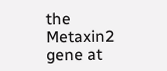the Metaxin2 gene at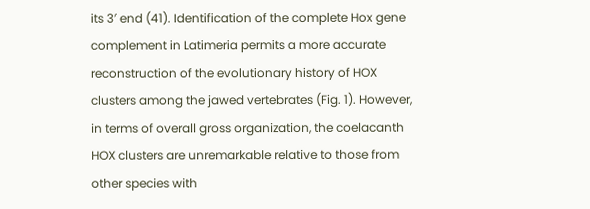its 3′ end (41). Identification of the complete Hox gene complement in Latimeria permits a more accurate reconstruction of the evolutionary history of HOX clusters among the jawed vertebrates (Fig. 1). However, in terms of overall gross organization, the coelacanth HOX clusters are unremarkable relative to those from other species with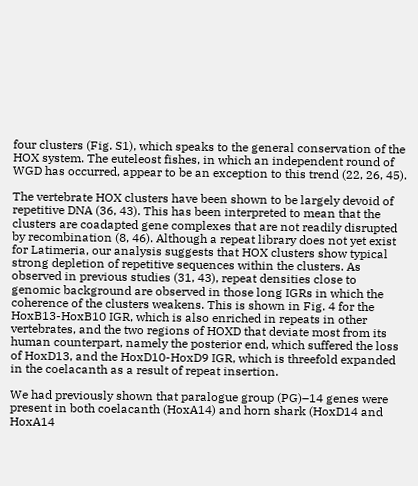four clusters (Fig. S1), which speaks to the general conservation of the HOX system. The euteleost fishes, in which an independent round of WGD has occurred, appear to be an exception to this trend (22, 26, 45).

The vertebrate HOX clusters have been shown to be largely devoid of repetitive DNA (36, 43). This has been interpreted to mean that the clusters are coadapted gene complexes that are not readily disrupted by recombination (8, 46). Although a repeat library does not yet exist for Latimeria, our analysis suggests that HOX clusters show typical strong depletion of repetitive sequences within the clusters. As observed in previous studies (31, 43), repeat densities close to genomic background are observed in those long IGRs in which the coherence of the clusters weakens. This is shown in Fig. 4 for the HoxB13-HoxB10 IGR, which is also enriched in repeats in other vertebrates, and the two regions of HOXD that deviate most from its human counterpart, namely the posterior end, which suffered the loss of HoxD13, and the HoxD10-HoxD9 IGR, which is threefold expanded in the coelacanth as a result of repeat insertion.

We had previously shown that paralogue group (PG)–14 genes were present in both coelacanth (HoxA14) and horn shark (HoxD14 and HoxA14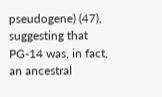pseudogene) (47), suggesting that PG-14 was, in fact, an ancestral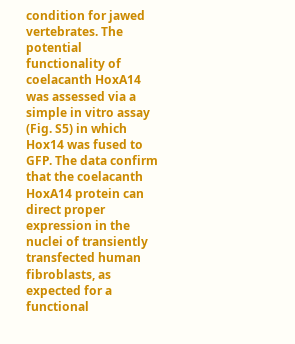condition for jawed vertebrates. The potential functionality of coelacanth HoxA14 was assessed via a simple in vitro assay (Fig. S5) in which Hox14 was fused to GFP. The data confirm that the coelacanth HoxA14 protein can direct proper expression in the nuclei of transiently transfected human fibroblasts, as expected for a functional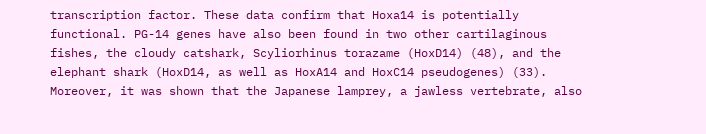transcription factor. These data confirm that Hoxa14 is potentially functional. PG-14 genes have also been found in two other cartilaginous fishes, the cloudy catshark, Scyliorhinus torazame (HoxD14) (48), and the elephant shark (HoxD14, as well as HoxA14 and HoxC14 pseudogenes) (33). Moreover, it was shown that the Japanese lamprey, a jawless vertebrate, also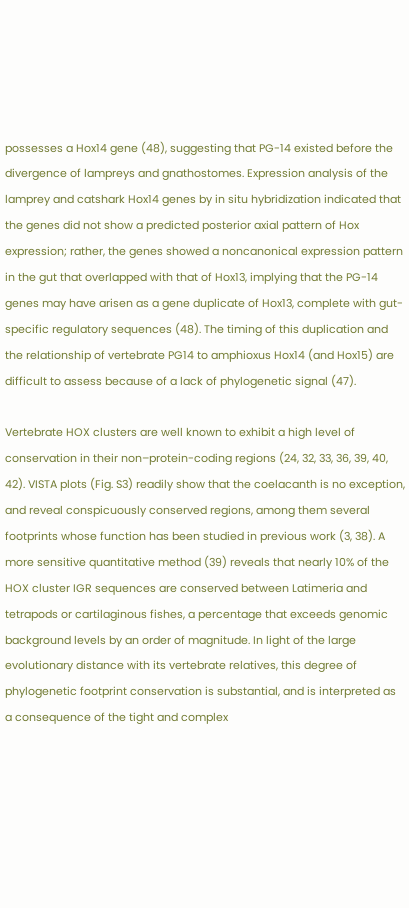possesses a Hox14 gene (48), suggesting that PG-14 existed before the divergence of lampreys and gnathostomes. Expression analysis of the lamprey and catshark Hox14 genes by in situ hybridization indicated that the genes did not show a predicted posterior axial pattern of Hox expression; rather, the genes showed a noncanonical expression pattern in the gut that overlapped with that of Hox13, implying that the PG-14 genes may have arisen as a gene duplicate of Hox13, complete with gut-specific regulatory sequences (48). The timing of this duplication and the relationship of vertebrate PG14 to amphioxus Hox14 (and Hox15) are difficult to assess because of a lack of phylogenetic signal (47).

Vertebrate HOX clusters are well known to exhibit a high level of conservation in their non–protein-coding regions (24, 32, 33, 36, 39, 40, 42). VISTA plots (Fig. S3) readily show that the coelacanth is no exception, and reveal conspicuously conserved regions, among them several footprints whose function has been studied in previous work (3, 38). A more sensitive quantitative method (39) reveals that nearly 10% of the HOX cluster IGR sequences are conserved between Latimeria and tetrapods or cartilaginous fishes, a percentage that exceeds genomic background levels by an order of magnitude. In light of the large evolutionary distance with its vertebrate relatives, this degree of phylogenetic footprint conservation is substantial, and is interpreted as a consequence of the tight and complex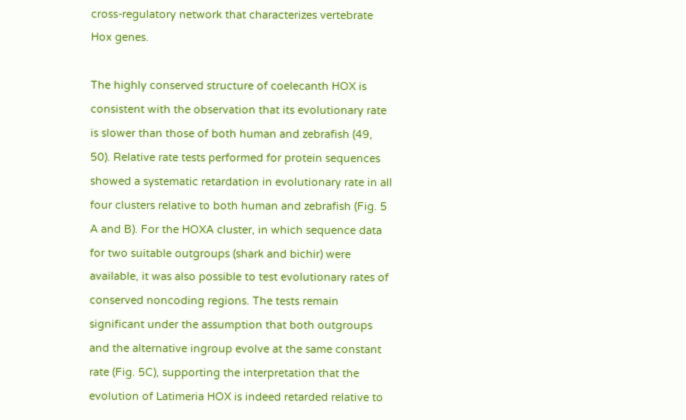cross-regulatory network that characterizes vertebrate Hox genes.

The highly conserved structure of coelecanth HOX is consistent with the observation that its evolutionary rate is slower than those of both human and zebrafish (49, 50). Relative rate tests performed for protein sequences showed a systematic retardation in evolutionary rate in all four clusters relative to both human and zebrafish (Fig. 5 A and B). For the HOXA cluster, in which sequence data for two suitable outgroups (shark and bichir) were available, it was also possible to test evolutionary rates of conserved noncoding regions. The tests remain significant under the assumption that both outgroups and the alternative ingroup evolve at the same constant rate (Fig. 5C), supporting the interpretation that the evolution of Latimeria HOX is indeed retarded relative to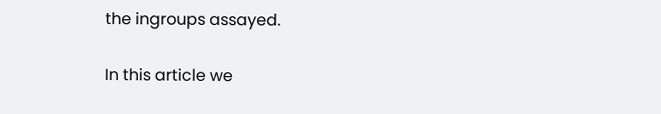the ingroups assayed.

In this article we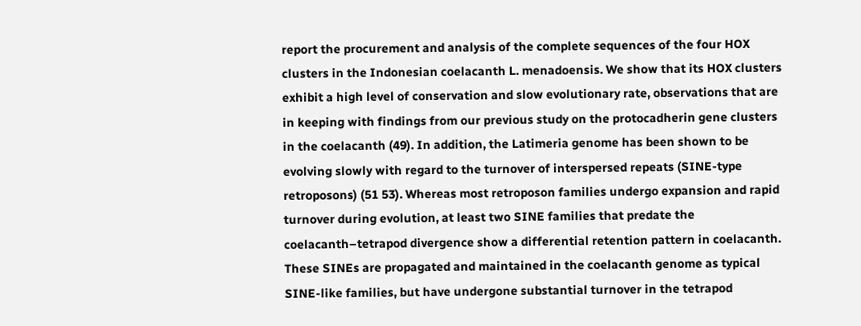report the procurement and analysis of the complete sequences of the four HOX clusters in the Indonesian coelacanth L. menadoensis. We show that its HOX clusters exhibit a high level of conservation and slow evolutionary rate, observations that are in keeping with findings from our previous study on the protocadherin gene clusters in the coelacanth (49). In addition, the Latimeria genome has been shown to be evolving slowly with regard to the turnover of interspersed repeats (SINE-type retroposons) (51 53). Whereas most retroposon families undergo expansion and rapid turnover during evolution, at least two SINE families that predate the coelacanth–tetrapod divergence show a differential retention pattern in coelacanth. These SINEs are propagated and maintained in the coelacanth genome as typical SINE-like families, but have undergone substantial turnover in the tetrapod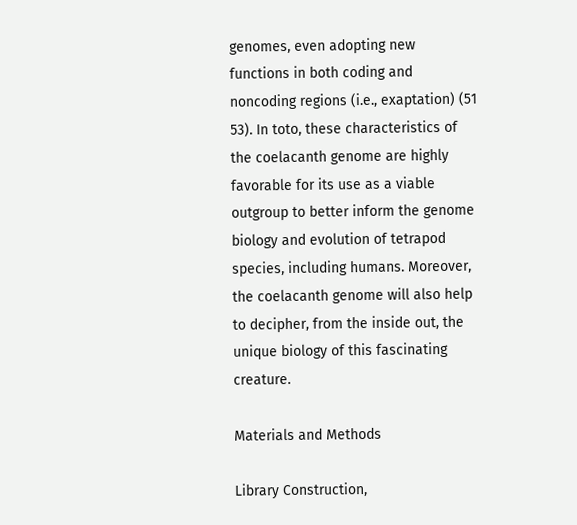genomes, even adopting new functions in both coding and noncoding regions (i.e., exaptation) (51 53). In toto, these characteristics of the coelacanth genome are highly favorable for its use as a viable outgroup to better inform the genome biology and evolution of tetrapod species, including humans. Moreover, the coelacanth genome will also help to decipher, from the inside out, the unique biology of this fascinating creature.

Materials and Methods

Library Construction,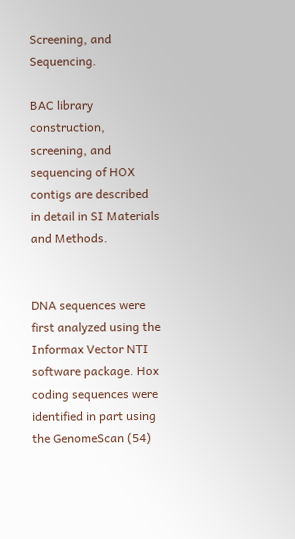Screening, and Sequencing.

BAC library construction, screening, and sequencing of HOX contigs are described in detail in SI Materials and Methods.


DNA sequences were first analyzed using the Informax Vector NTI software package. Hox coding sequences were identified in part using the GenomeScan (54)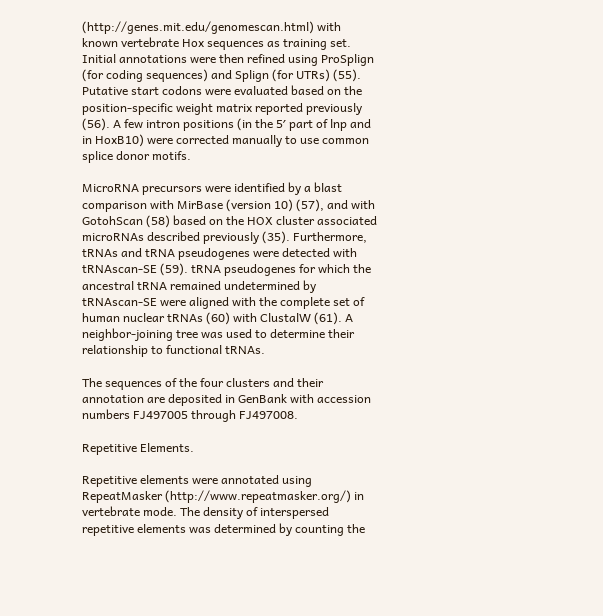(http://genes.mit.edu/genomescan.html) with known vertebrate Hox sequences as training set. Initial annotations were then refined using ProSplign (for coding sequences) and Splign (for UTRs) (55). Putative start codons were evaluated based on the position-specific weight matrix reported previously (56). A few intron positions (in the 5′ part of lnp and in HoxB10) were corrected manually to use common splice donor motifs.

MicroRNA precursors were identified by a blast comparison with MirBase (version 10) (57), and with GotohScan (58) based on the HOX cluster associated microRNAs described previously (35). Furthermore, tRNAs and tRNA pseudogenes were detected with tRNAscan-SE (59). tRNA pseudogenes for which the ancestral tRNA remained undetermined by tRNAscan-SE were aligned with the complete set of human nuclear tRNAs (60) with ClustalW (61). A neighbor-joining tree was used to determine their relationship to functional tRNAs.

The sequences of the four clusters and their annotation are deposited in GenBank with accession numbers FJ497005 through FJ497008.

Repetitive Elements.

Repetitive elements were annotated using RepeatMasker (http://www.repeatmasker.org/) in vertebrate mode. The density of interspersed repetitive elements was determined by counting the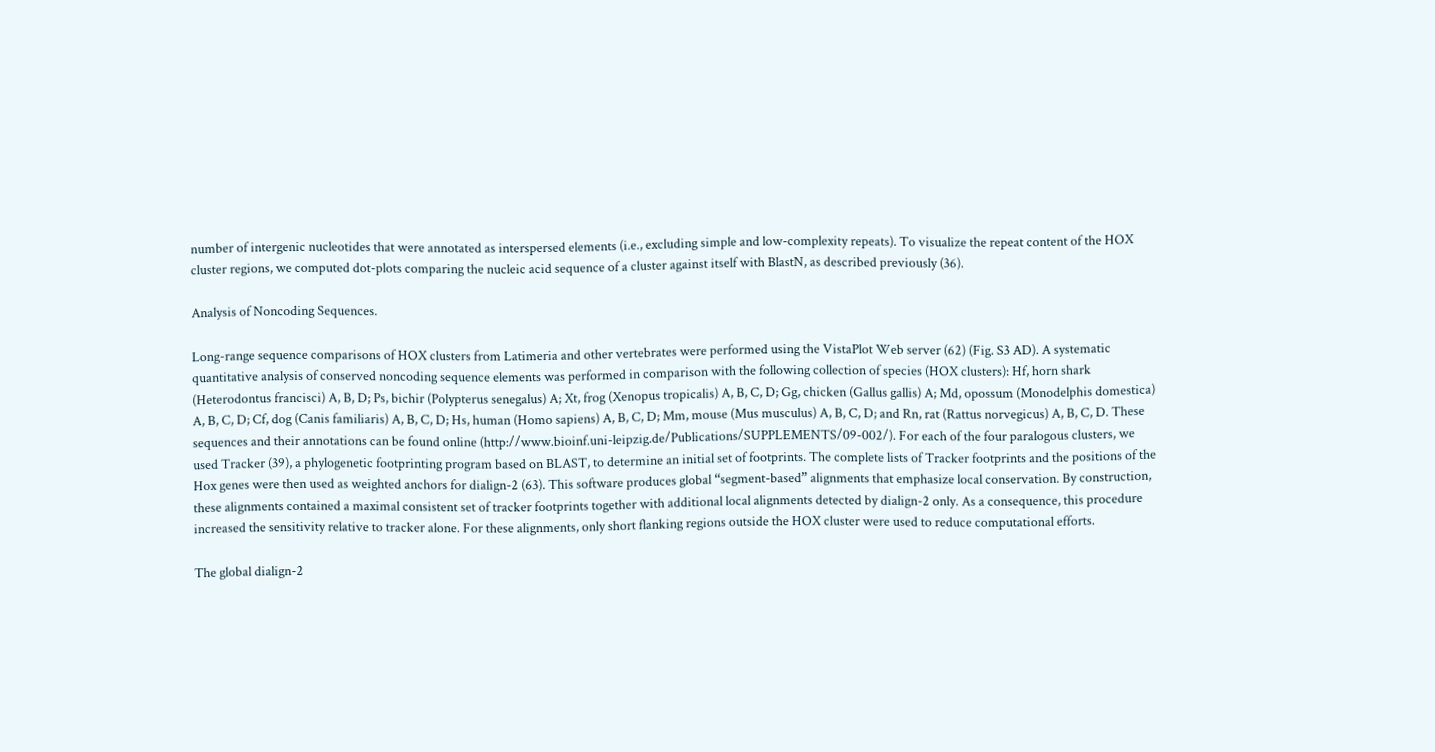number of intergenic nucleotides that were annotated as interspersed elements (i.e., excluding simple and low-complexity repeats). To visualize the repeat content of the HOX cluster regions, we computed dot-plots comparing the nucleic acid sequence of a cluster against itself with BlastN, as described previously (36).

Analysis of Noncoding Sequences.

Long-range sequence comparisons of HOX clusters from Latimeria and other vertebrates were performed using the VistaPlot Web server (62) (Fig. S3 AD). A systematic quantitative analysis of conserved noncoding sequence elements was performed in comparison with the following collection of species (HOX clusters): Hf, horn shark (Heterodontus francisci) A, B, D; Ps, bichir (Polypterus senegalus) A; Xt, frog (Xenopus tropicalis) A, B, C, D; Gg, chicken (Gallus gallis) A; Md, opossum (Monodelphis domestica) A, B, C, D; Cf, dog (Canis familiaris) A, B, C, D; Hs, human (Homo sapiens) A, B, C, D; Mm, mouse (Mus musculus) A, B, C, D; and Rn, rat (Rattus norvegicus) A, B, C, D. These sequences and their annotations can be found online (http://www.bioinf.uni-leipzig.de/Publications/SUPPLEMENTS/09-002/). For each of the four paralogous clusters, we used Tracker (39), a phylogenetic footprinting program based on BLAST, to determine an initial set of footprints. The complete lists of Tracker footprints and the positions of the Hox genes were then used as weighted anchors for dialign-2 (63). This software produces global “segment-based” alignments that emphasize local conservation. By construction, these alignments contained a maximal consistent set of tracker footprints together with additional local alignments detected by dialign-2 only. As a consequence, this procedure increased the sensitivity relative to tracker alone. For these alignments, only short flanking regions outside the HOX cluster were used to reduce computational efforts.

The global dialign-2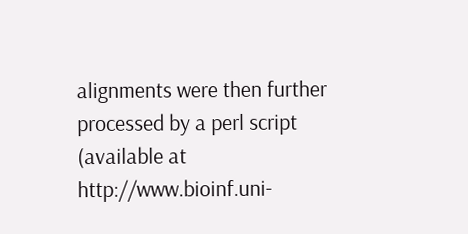alignments were then further processed by a perl script (available at http://www.bioinf.uni-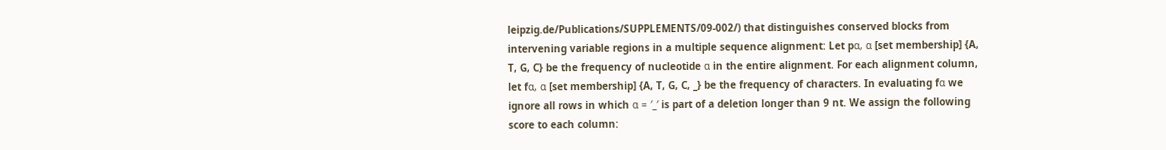leipzig.de/Publications/SUPPLEMENTS/09-002/) that distinguishes conserved blocks from intervening variable regions in a multiple sequence alignment: Let pα, α [set membership] {A, T, G, C} be the frequency of nucleotide α in the entire alignment. For each alignment column, let fα, α [set membership] {A, T, G, C, _} be the frequency of characters. In evaluating fα we ignore all rows in which α = ′_′ is part of a deletion longer than 9 nt. We assign the following score to each column: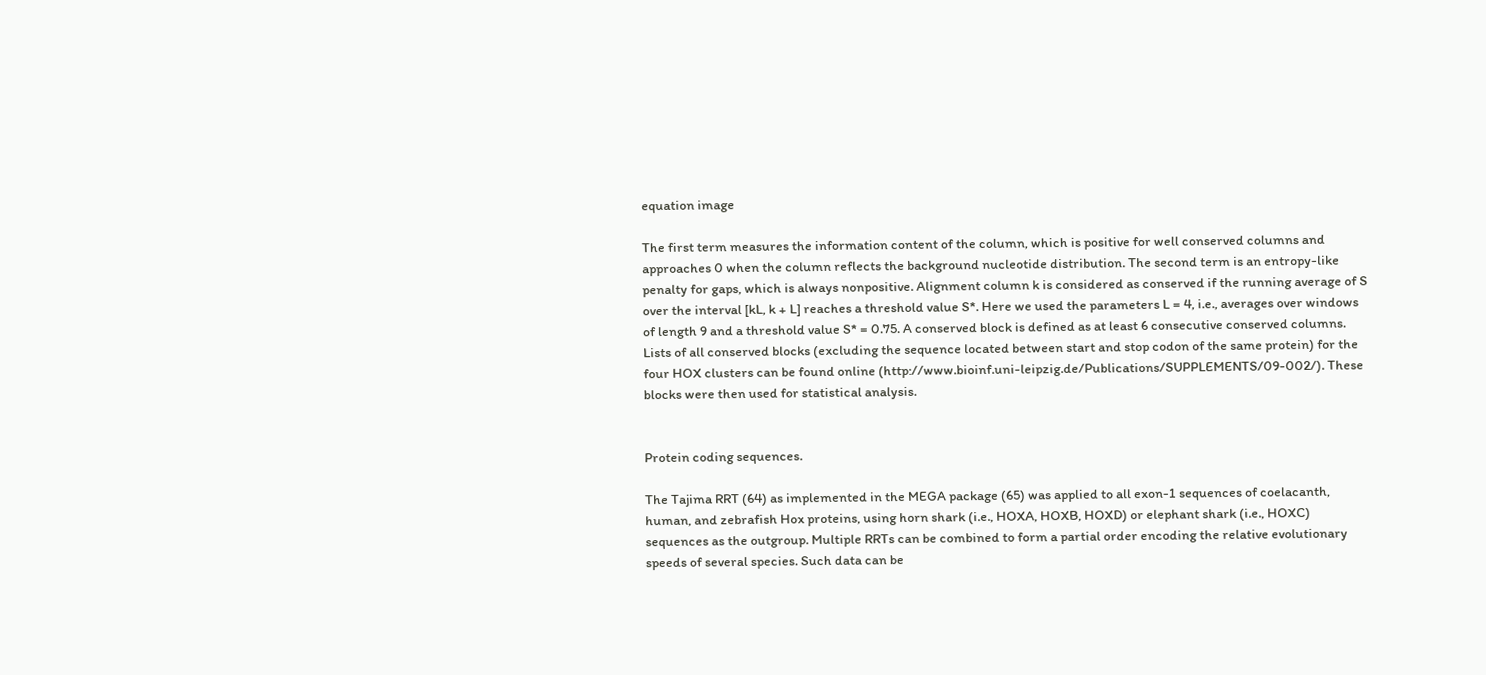equation image

The first term measures the information content of the column, which is positive for well conserved columns and approaches 0 when the column reflects the background nucleotide distribution. The second term is an entropy-like penalty for gaps, which is always nonpositive. Alignment column k is considered as conserved if the running average of S over the interval [kL, k + L] reaches a threshold value S*. Here we used the parameters L = 4, i.e., averages over windows of length 9 and a threshold value S* = 0.75. A conserved block is defined as at least 6 consecutive conserved columns. Lists of all conserved blocks (excluding the sequence located between start and stop codon of the same protein) for the four HOX clusters can be found online (http://www.bioinf.uni-leipzig.de/Publications/SUPPLEMENTS/09-002/). These blocks were then used for statistical analysis.


Protein coding sequences.

The Tajima RRT (64) as implemented in the MEGA package (65) was applied to all exon-1 sequences of coelacanth, human, and zebrafish Hox proteins, using horn shark (i.e., HOXA, HOXB, HOXD) or elephant shark (i.e., HOXC) sequences as the outgroup. Multiple RRTs can be combined to form a partial order encoding the relative evolutionary speeds of several species. Such data can be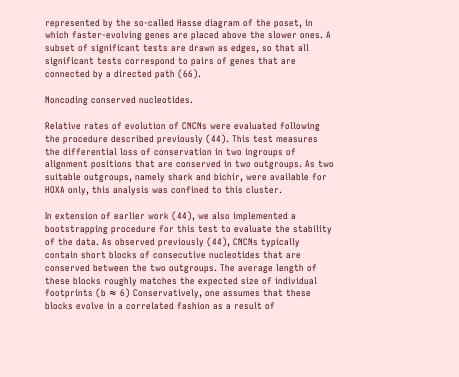represented by the so-called Hasse diagram of the poset, in which faster-evolving genes are placed above the slower ones. A subset of significant tests are drawn as edges, so that all significant tests correspond to pairs of genes that are connected by a directed path (66).

Noncoding conserved nucleotides.

Relative rates of evolution of CNCNs were evaluated following the procedure described previously (44). This test measures the differential loss of conservation in two ingroups of alignment positions that are conserved in two outgroups. As two suitable outgroups, namely shark and bichir, were available for HOXA only, this analysis was confined to this cluster.

In extension of earlier work (44), we also implemented a bootstrapping procedure for this test to evaluate the stability of the data. As observed previously (44), CNCNs typically contain short blocks of consecutive nucleotides that are conserved between the two outgroups. The average length of these blocks roughly matches the expected size of individual footprints (b ≈ 6) Conservatively, one assumes that these blocks evolve in a correlated fashion as a result of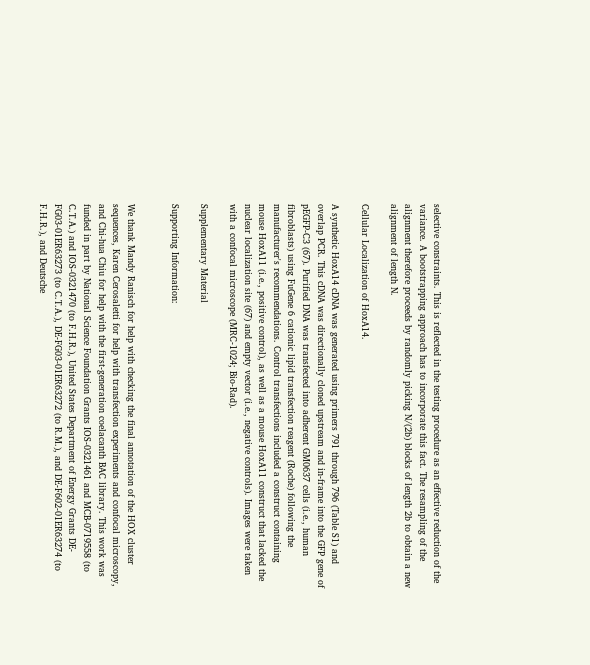selective constraints. This is reflected in the testing procedure as an effective reduction of the variance. A bootstrapping approach has to incorporate this fact. The resampling of the alignment therefore proceeds by randomly picking N/(2b) blocks of length 2b to obtain a new alignment of length N.

Cellular Localization of HoxA14.

A synthetic HoxA14 cDNA was generated using primers 791 through 796 (Table S1) and overlap PCR. This cDNA was directionally cloned upstream and in-frame into the GFP gene of pEGFP-C3 (67). Purified DNA was transfected into adherent GM0637 cells (i.e., human fibroblasts) using FuGene 6 cationic lipid transfection reagent (Roche) following the manufacturer's recommendations. Control transfections included a construct containing mouse HoxA11 (i.e., positive control), as well as a mouse HoxA11 construct that lacked the nuclear localization site (67) and empty vector (i.e., negative controls). Images were taken with a confocal microscope (MRC-1024; Bio-Rad).

Supplementary Material

Supporting Information:


We thank Mandy Ranisch for help with checking the final annotation of the HOX cluster sequences, Karen Cerosaletti for help with transfection experiments and confocal microscopy, and Chi-hua Chiu for help with the first-generation coelacanth BAC library. This work was funded in part by National Science Foundation Grants IOS-0321461 and MCB-0719558 (to C.T.A.) and IOS-0321470 (to F.H.R.), United States Department of Energy Grants DE-FG03-01ER63273 (to C.T.A.), DE-FG03-01ER63272 (to R.M.), and DE-F602-01ER63274 (to F.H.R.), and Deutsche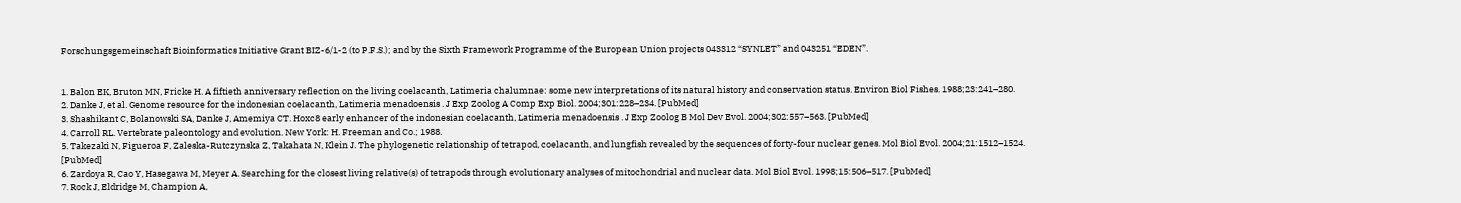Forschungsgemeinschaft Bioinformatics Initiative Grant BIZ-6/1-2 (to P.F.S.); and by the Sixth Framework Programme of the European Union projects 043312 “SYNLET” and 043251 “EDEN”.


1. Balon EK, Bruton MN, Fricke H. A fiftieth anniversary reflection on the living coelacanth, Latimeria chalumnae: some new interpretations of its natural history and conservation status. Environ Biol Fishes. 1988;23:241–280.
2. Danke J, et al. Genome resource for the indonesian coelacanth, Latimeria menadoensis . J Exp Zoolog A Comp Exp Biol. 2004;301:228–234. [PubMed]
3. Shashikant C, Bolanowski SA, Danke J, Amemiya CT. Hoxc8 early enhancer of the indonesian coelacanth, Latimeria menadoensis . J Exp Zoolog B Mol Dev Evol. 2004;302:557–563. [PubMed]
4. Carroll RL. Vertebrate paleontology and evolution. New York: H. Freeman and Co.; 1988.
5. Takezaki N, Figueroa F, Zaleska-Rutczynska Z, Takahata N, Klein J. The phylogenetic relationship of tetrapod, coelacanth, and lungfish revealed by the sequences of forty-four nuclear genes. Mol Biol Evol. 2004;21:1512–1524. [PubMed]
6. Zardoya R, Cao Y, Hasegawa M, Meyer A. Searching for the closest living relative(s) of tetrapods through evolutionary analyses of mitochondrial and nuclear data. Mol Biol Evol. 1998;15:506–517. [PubMed]
7. Rock J, Eldridge M, Champion A,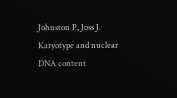Johnston P, Joss J. Karyotype and nuclear DNA content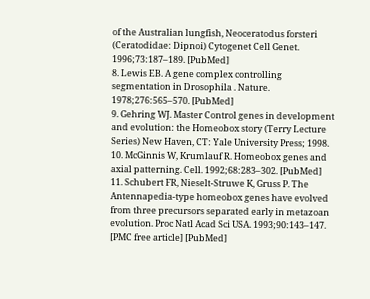of the Australian lungfish, Neoceratodus forsteri (Ceratodidae: Dipnoi) Cytogenet Cell Genet. 1996;73:187–189. [PubMed]
8. Lewis EB. A gene complex controlling segmentation in Drosophila . Nature. 1978;276:565–570. [PubMed]
9. Gehring WJ. Master Control genes in development and evolution: the Homeobox story (Terry Lecture Series) New Haven, CT: Yale University Press; 1998.
10. McGinnis W, Krumlauf R. Homeobox genes and axial patterning. Cell. 1992;68:283–302. [PubMed]
11. Schubert FR, Nieselt-Struwe K, Gruss P. The Antennapedia-type homeobox genes have evolved from three precursors separated early in metazoan evolution. Proc Natl Acad Sci USA. 1993;90:143–147. [PMC free article] [PubMed]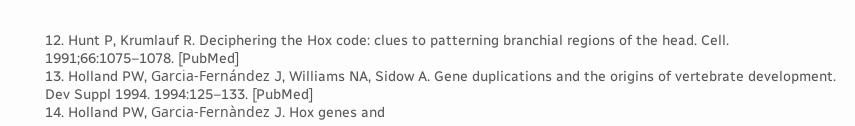12. Hunt P, Krumlauf R. Deciphering the Hox code: clues to patterning branchial regions of the head. Cell. 1991;66:1075–1078. [PubMed]
13. Holland PW, Garcia-Fernández J, Williams NA, Sidow A. Gene duplications and the origins of vertebrate development. Dev Suppl 1994. 1994:125–133. [PubMed]
14. Holland PW, Garcia-Fernàndez J. Hox genes and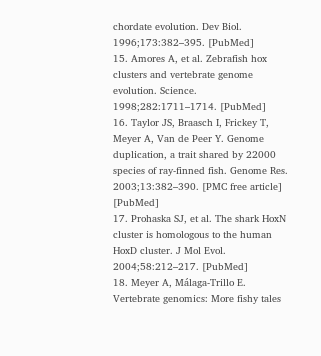chordate evolution. Dev Biol. 1996;173:382–395. [PubMed]
15. Amores A, et al. Zebrafish hox clusters and vertebrate genome evolution. Science. 1998;282:1711–1714. [PubMed]
16. Taylor JS, Braasch I, Frickey T, Meyer A, Van de Peer Y. Genome duplication, a trait shared by 22000 species of ray-finned fish. Genome Res. 2003;13:382–390. [PMC free article] [PubMed]
17. Prohaska SJ, et al. The shark HoxN cluster is homologous to the human HoxD cluster. J Mol Evol. 2004;58:212–217. [PubMed]
18. Meyer A, Málaga-Trillo E. Vertebrate genomics: More fishy tales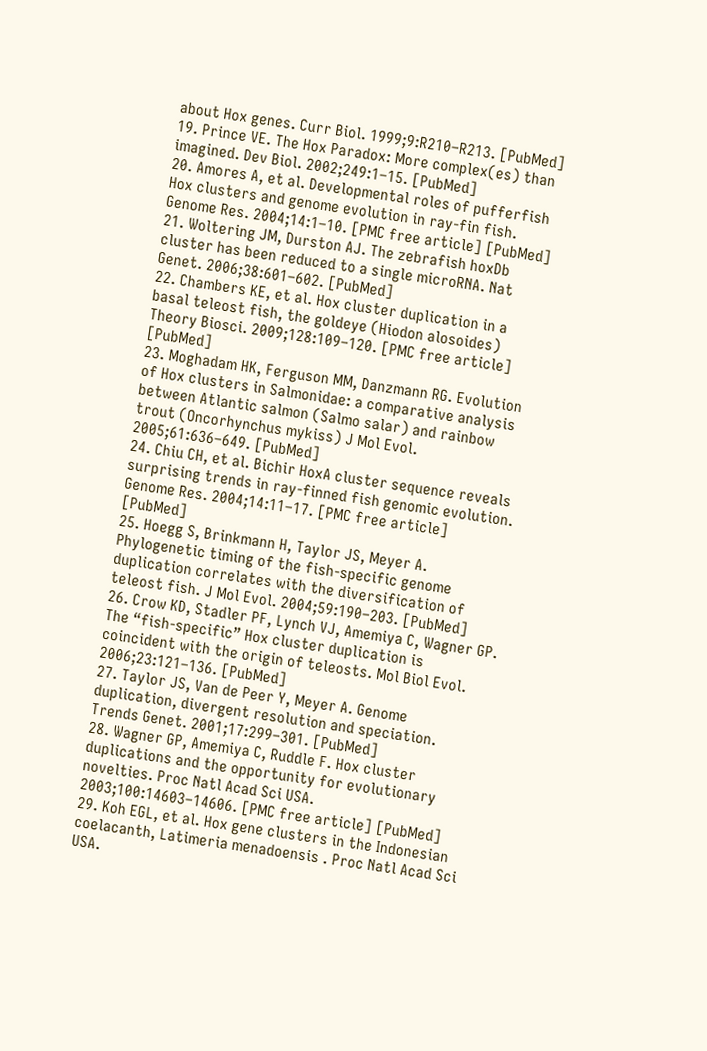about Hox genes. Curr Biol. 1999;9:R210–R213. [PubMed]
19. Prince VE. The Hox Paradox: More complex(es) than imagined. Dev Biol. 2002;249:1–15. [PubMed]
20. Amores A, et al. Developmental roles of pufferfish Hox clusters and genome evolution in ray-fin fish. Genome Res. 2004;14:1–10. [PMC free article] [PubMed]
21. Woltering JM, Durston AJ. The zebrafish hoxDb cluster has been reduced to a single microRNA. Nat Genet. 2006;38:601–602. [PubMed]
22. Chambers KE, et al. Hox cluster duplication in a basal teleost fish, the goldeye (Hiodon alosoides) Theory Biosci. 2009;128:109–120. [PMC free article] [PubMed]
23. Moghadam HK, Ferguson MM, Danzmann RG. Evolution of Hox clusters in Salmonidae: a comparative analysis between Atlantic salmon (Salmo salar) and rainbow trout (Oncorhynchus mykiss) J Mol Evol. 2005;61:636–649. [PubMed]
24. Chiu CH, et al. Bichir HoxA cluster sequence reveals surprising trends in ray-finned fish genomic evolution. Genome Res. 2004;14:11–17. [PMC free article] [PubMed]
25. Hoegg S, Brinkmann H, Taylor JS, Meyer A. Phylogenetic timing of the fish-specific genome duplication correlates with the diversification of teleost fish. J Mol Evol. 2004;59:190–203. [PubMed]
26. Crow KD, Stadler PF, Lynch VJ, Amemiya C, Wagner GP. The “fish-specific” Hox cluster duplication is coincident with the origin of teleosts. Mol Biol Evol. 2006;23:121–136. [PubMed]
27. Taylor JS, Van de Peer Y, Meyer A. Genome duplication, divergent resolution and speciation. Trends Genet. 2001;17:299–301. [PubMed]
28. Wagner GP, Amemiya C, Ruddle F. Hox cluster duplications and the opportunity for evolutionary novelties. Proc Natl Acad Sci USA. 2003;100:14603–14606. [PMC free article] [PubMed]
29. Koh EGL, et al. Hox gene clusters in the Indonesian coelacanth, Latimeria menadoensis . Proc Natl Acad Sci USA.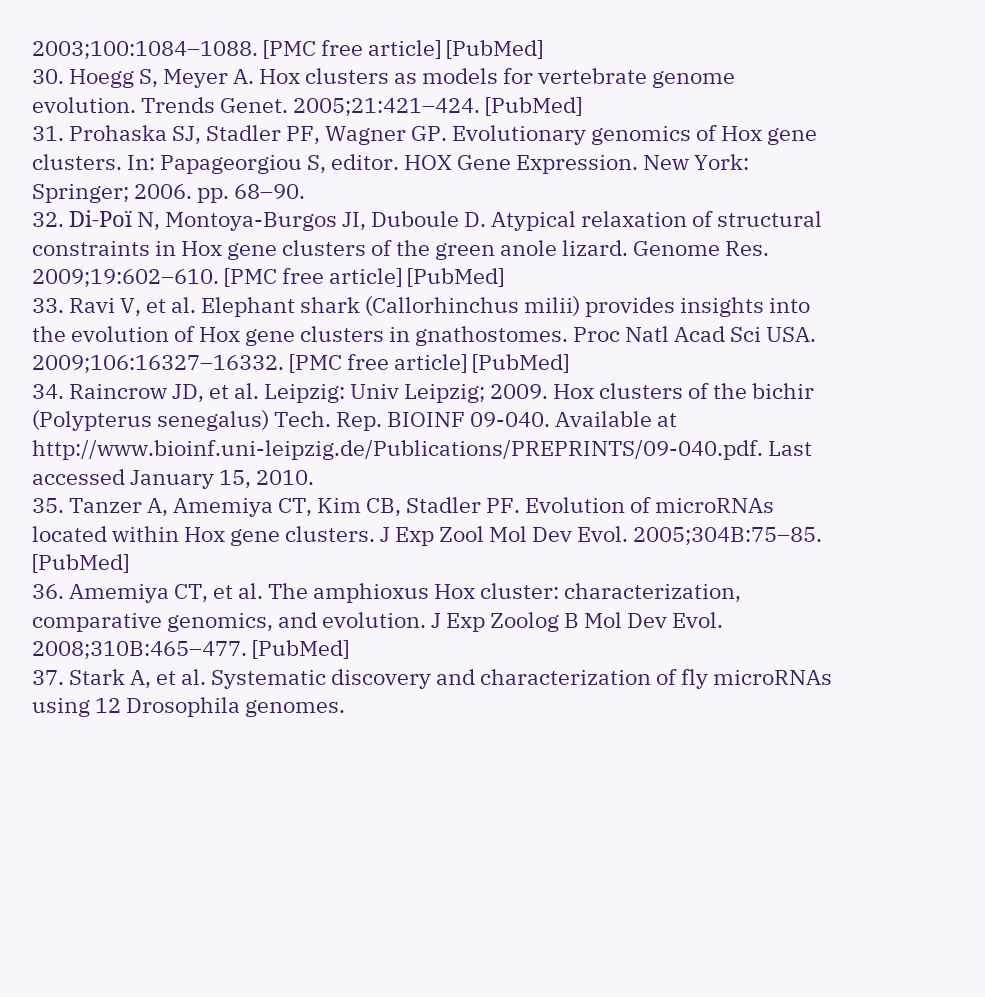2003;100:1084–1088. [PMC free article] [PubMed]
30. Hoegg S, Meyer A. Hox clusters as models for vertebrate genome evolution. Trends Genet. 2005;21:421–424. [PubMed]
31. Prohaska SJ, Stadler PF, Wagner GP. Evolutionary genomics of Hox gene clusters. In: Papageorgiou S, editor. HOX Gene Expression. New York: Springer; 2006. pp. 68–90.
32. Di-Poï N, Montoya-Burgos JI, Duboule D. Atypical relaxation of structural constraints in Hox gene clusters of the green anole lizard. Genome Res. 2009;19:602–610. [PMC free article] [PubMed]
33. Ravi V, et al. Elephant shark (Callorhinchus milii) provides insights into the evolution of Hox gene clusters in gnathostomes. Proc Natl Acad Sci USA. 2009;106:16327–16332. [PMC free article] [PubMed]
34. Raincrow JD, et al. Leipzig: Univ Leipzig; 2009. Hox clusters of the bichir (Polypterus senegalus) Tech. Rep. BIOINF 09-040. Available at http://www.bioinf.uni-leipzig.de/Publications/PREPRINTS/09-040.pdf. Last accessed January 15, 2010.
35. Tanzer A, Amemiya CT, Kim CB, Stadler PF. Evolution of microRNAs located within Hox gene clusters. J Exp Zool Mol Dev Evol. 2005;304B:75–85. [PubMed]
36. Amemiya CT, et al. The amphioxus Hox cluster: characterization, comparative genomics, and evolution. J Exp Zoolog B Mol Dev Evol. 2008;310B:465–477. [PubMed]
37. Stark A, et al. Systematic discovery and characterization of fly microRNAs using 12 Drosophila genomes.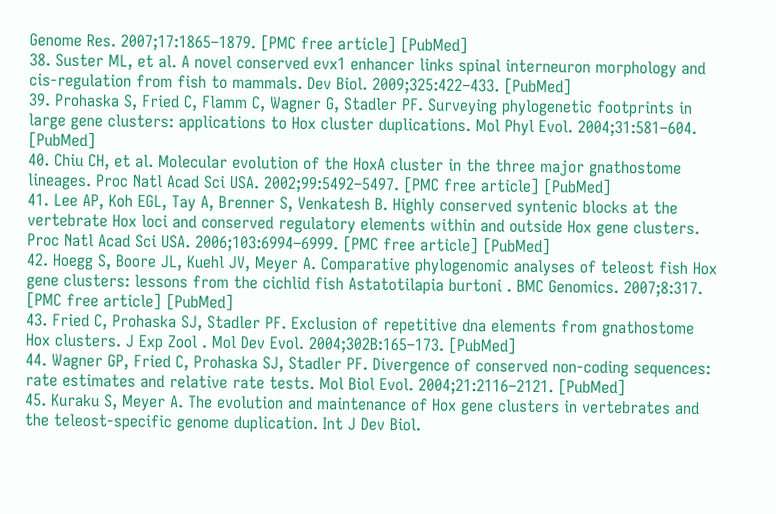Genome Res. 2007;17:1865–1879. [PMC free article] [PubMed]
38. Suster ML, et al. A novel conserved evx1 enhancer links spinal interneuron morphology and cis-regulation from fish to mammals. Dev Biol. 2009;325:422–433. [PubMed]
39. Prohaska S, Fried C, Flamm C, Wagner G, Stadler PF. Surveying phylogenetic footprints in large gene clusters: applications to Hox cluster duplications. Mol Phyl Evol. 2004;31:581–604. [PubMed]
40. Chiu CH, et al. Molecular evolution of the HoxA cluster in the three major gnathostome lineages. Proc Natl Acad Sci USA. 2002;99:5492–5497. [PMC free article] [PubMed]
41. Lee AP, Koh EGL, Tay A, Brenner S, Venkatesh B. Highly conserved syntenic blocks at the vertebrate Hox loci and conserved regulatory elements within and outside Hox gene clusters. Proc Natl Acad Sci USA. 2006;103:6994–6999. [PMC free article] [PubMed]
42. Hoegg S, Boore JL, Kuehl JV, Meyer A. Comparative phylogenomic analyses of teleost fish Hox gene clusters: lessons from the cichlid fish Astatotilapia burtoni . BMC Genomics. 2007;8:317. [PMC free article] [PubMed]
43. Fried C, Prohaska SJ, Stadler PF. Exclusion of repetitive dna elements from gnathostome Hox clusters. J Exp Zool . Mol Dev Evol. 2004;302B:165–173. [PubMed]
44. Wagner GP, Fried C, Prohaska SJ, Stadler PF. Divergence of conserved non-coding sequences: rate estimates and relative rate tests. Mol Biol Evol. 2004;21:2116–2121. [PubMed]
45. Kuraku S, Meyer A. The evolution and maintenance of Hox gene clusters in vertebrates and the teleost-specific genome duplication. Int J Dev Biol.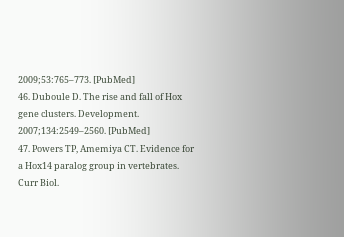2009;53:765–773. [PubMed]
46. Duboule D. The rise and fall of Hox gene clusters. Development. 2007;134:2549–2560. [PubMed]
47. Powers TP, Amemiya CT. Evidence for a Hox14 paralog group in vertebrates. Curr Biol.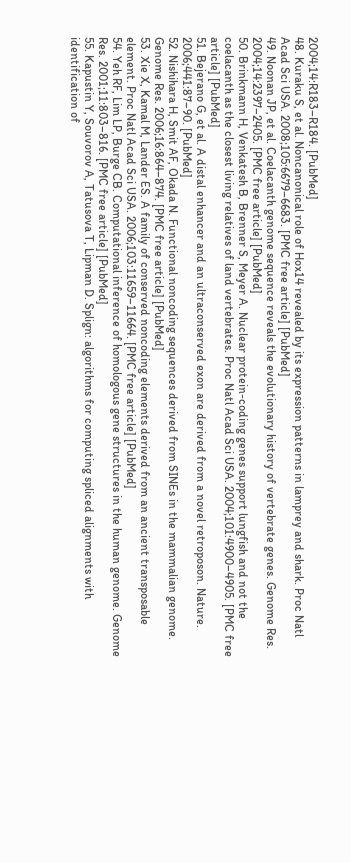2004;14:R183–R184. [PubMed]
48. Kuraku S, et al. Noncanonical role of Hox14 revealed by its expression patterns in lamprey and shark. Proc Natl Acad Sci USA. 2008;105:6679–6683. [PMC free article] [PubMed]
49. Noonan JP, et al. Coelacanth genome sequence reveals the evolutionary history of vertebrate genes. Genome Res. 2004;14:2397–2405. [PMC free article] [PubMed]
50. Brinkmann H, Venkatesh B, Brenner S, Meyer A. Nuclear protein-coding genes support lungfish and not the coelacanth as the closest living relatives of land vertebrates. Proc Natl Acad Sci USA. 2004;101:4900–4905. [PMC free article] [PubMed]
51. Bejerano G, et al. A distal enhancer and an ultraconserved exon are derived from a novel retroposon. Nature. 2006;441:87–90. [PubMed]
52. Nishihara H, Smit AF, Okada N. Functional noncoding sequences derived from SINEs in the mammalian genome. Genome Res. 2006;16:864–874. [PMC free article] [PubMed]
53. Xie X, Kamal M, Lander ES. A family of conserved noncoding elements derived from an ancient transposable element. Proc Natl Acad Sci USA. 2006;103:11659–11664. [PMC free article] [PubMed]
54. Yeh RF, Lim LP, Burge CB. Computational inference of homologous gene structures in the human genome. Genome Res. 2001;11:803–816. [PMC free article] [PubMed]
55. Kapustin Y, Souvorov A, Tatusova T, Lipman D. Splign: algorithms for computing spliced alignments with identification of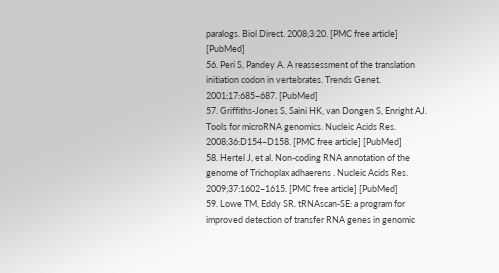paralogs. Biol Direct. 2008;3:20. [PMC free article] [PubMed]
56. Peri S, Pandey A. A reassessment of the translation initiation codon in vertebrates. Trends Genet. 2001;17:685–687. [PubMed]
57. Griffiths-Jones S, Saini HK, van Dongen S, Enright AJ. Tools for microRNA genomics. Nucleic Acids Res. 2008;36:D154–D158. [PMC free article] [PubMed]
58. Hertel J, et al. Non-coding RNA annotation of the genome of Trichoplax adhaerens . Nucleic Acids Res. 2009;37:1602–1615. [PMC free article] [PubMed]
59. Lowe TM, Eddy SR. tRNAscan-SE: a program for improved detection of transfer RNA genes in genomic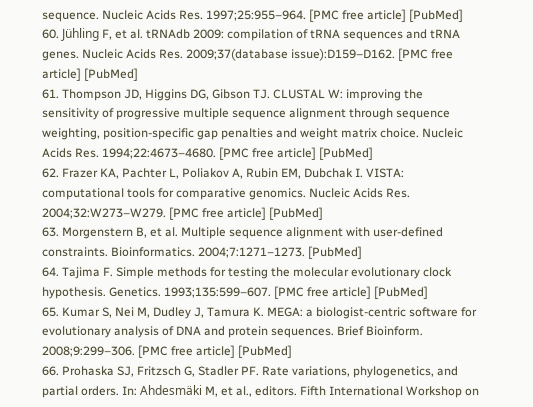sequence. Nucleic Acids Res. 1997;25:955–964. [PMC free article] [PubMed]
60. Jühling F, et al. tRNAdb 2009: compilation of tRNA sequences and tRNA genes. Nucleic Acids Res. 2009;37(database issue):D159–D162. [PMC free article] [PubMed]
61. Thompson JD, Higgins DG, Gibson TJ. CLUSTAL W: improving the sensitivity of progressive multiple sequence alignment through sequence weighting, position-specific gap penalties and weight matrix choice. Nucleic Acids Res. 1994;22:4673–4680. [PMC free article] [PubMed]
62. Frazer KA, Pachter L, Poliakov A, Rubin EM, Dubchak I. VISTA: computational tools for comparative genomics. Nucleic Acids Res. 2004;32:W273–W279. [PMC free article] [PubMed]
63. Morgenstern B, et al. Multiple sequence alignment with user-defined constraints. Bioinformatics. 2004;7:1271–1273. [PubMed]
64. Tajima F. Simple methods for testing the molecular evolutionary clock hypothesis. Genetics. 1993;135:599–607. [PMC free article] [PubMed]
65. Kumar S, Nei M, Dudley J, Tamura K. MEGA: a biologist-centric software for evolutionary analysis of DNA and protein sequences. Brief Bioinform. 2008;9:299–306. [PMC free article] [PubMed]
66. Prohaska SJ, Fritzsch G, Stadler PF. Rate variations, phylogenetics, and partial orders. In: Ahdesmäki M, et al., editors. Fifth International Workshop on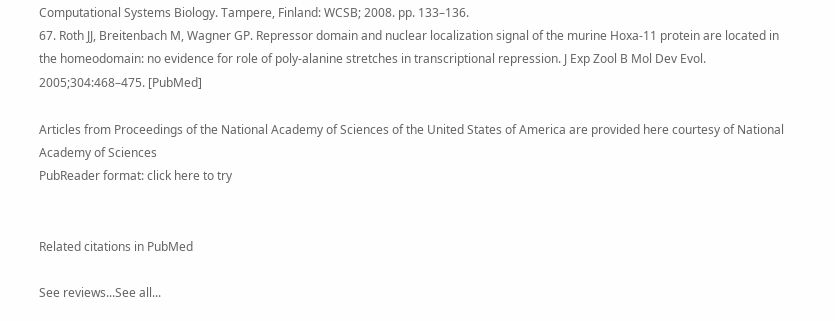Computational Systems Biology. Tampere, Finland: WCSB; 2008. pp. 133–136.
67. Roth JJ, Breitenbach M, Wagner GP. Repressor domain and nuclear localization signal of the murine Hoxa-11 protein are located in the homeodomain: no evidence for role of poly-alanine stretches in transcriptional repression. J Exp Zool B Mol Dev Evol. 2005;304:468–475. [PubMed]

Articles from Proceedings of the National Academy of Sciences of the United States of America are provided here courtesy of National Academy of Sciences
PubReader format: click here to try


Related citations in PubMed

See reviews...See all...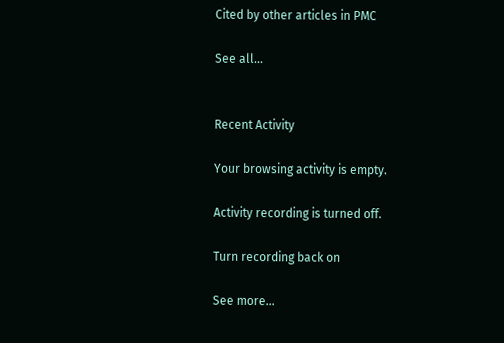Cited by other articles in PMC

See all...


Recent Activity

Your browsing activity is empty.

Activity recording is turned off.

Turn recording back on

See more...